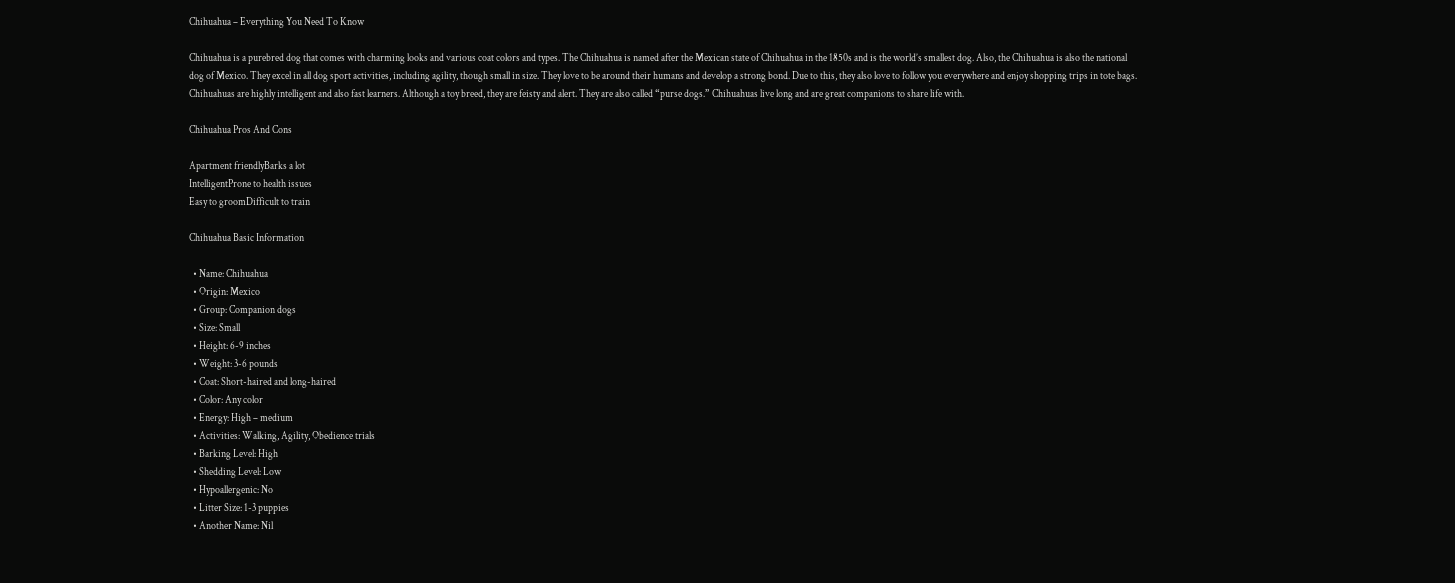Chihuahua – Everything You Need To Know

Chihuahua is a purebred dog that comes with charming looks and various coat colors and types. The Chihuahua is named after the Mexican state of Chihuahua in the 1850s and is the world’s smallest dog. Also, the Chihuahua is also the national dog of Mexico. They excel in all dog sport activities, including agility, though small in size. They love to be around their humans and develop a strong bond. Due to this, they also love to follow you everywhere and enjoy shopping trips in tote bags. Chihuahuas are highly intelligent and also fast learners. Although a toy breed, they are feisty and alert. They are also called “purse dogs.” Chihuahuas live long and are great companions to share life with.

Chihuahua Pros And Cons

Apartment friendlyBarks a lot
IntelligentProne to health issues
Easy to groomDifficult to train

Chihuahua Basic Information

  • Name: Chihuahua
  • Origin: Mexico
  • Group: Companion dogs
  • Size: Small
  • Height: 6-9 inches
  • Weight: 3-6 pounds
  • Coat: Short-haired and long-haired
  • Color: Any color
  • Energy: High – medium
  • Activities: Walking, Agility, Obedience trials
  • Barking Level: High
  • Shedding Level: Low
  • Hypoallergenic: No
  • Litter Size: 1-3 puppies
  • Another Name: Nil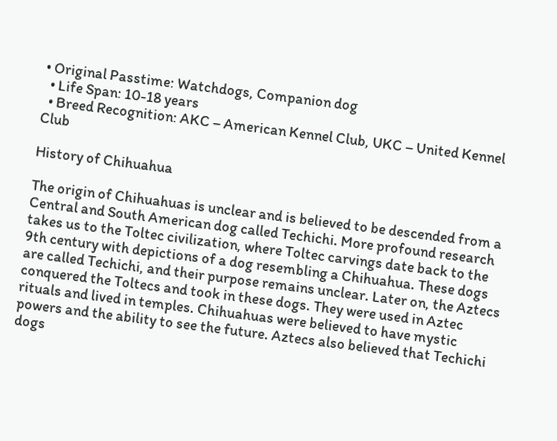• Original Passtime: Watchdogs, Companion dog
  • Life Span: 10-18 years
  • Breed Recognition: AKC – American Kennel Club, UKC – United Kennel Club

History of Chihuahua

The origin of Chihuahuas is unclear and is believed to be descended from a Central and South American dog called Techichi. More profound research takes us to the Toltec civilization, where Toltec carvings date back to the 9th century with depictions of a dog resembling a Chihuahua. These dogs are called Techichi, and their purpose remains unclear. Later on, the Aztecs conquered the Toltecs and took in these dogs. They were used in Aztec rituals and lived in temples. Chihuahuas were believed to have mystic powers and the ability to see the future. Aztecs also believed that Techichi dogs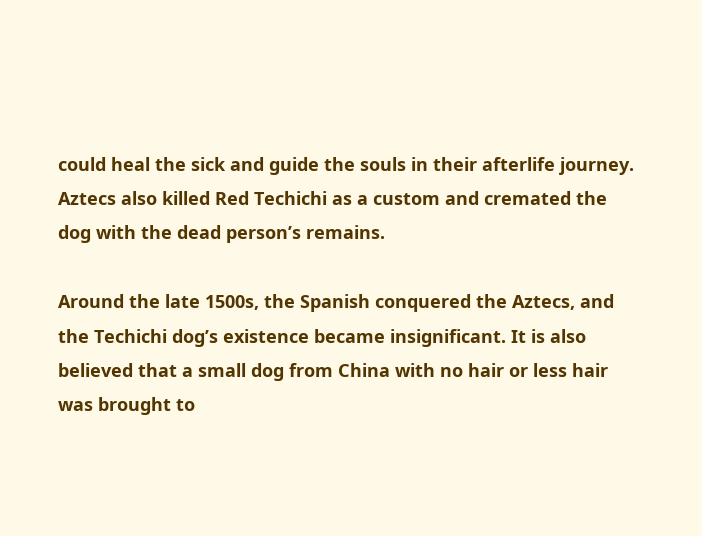could heal the sick and guide the souls in their afterlife journey. Aztecs also killed Red Techichi as a custom and cremated the dog with the dead person’s remains.

Around the late 1500s, the Spanish conquered the Aztecs, and the Techichi dog’s existence became insignificant. It is also believed that a small dog from China with no hair or less hair was brought to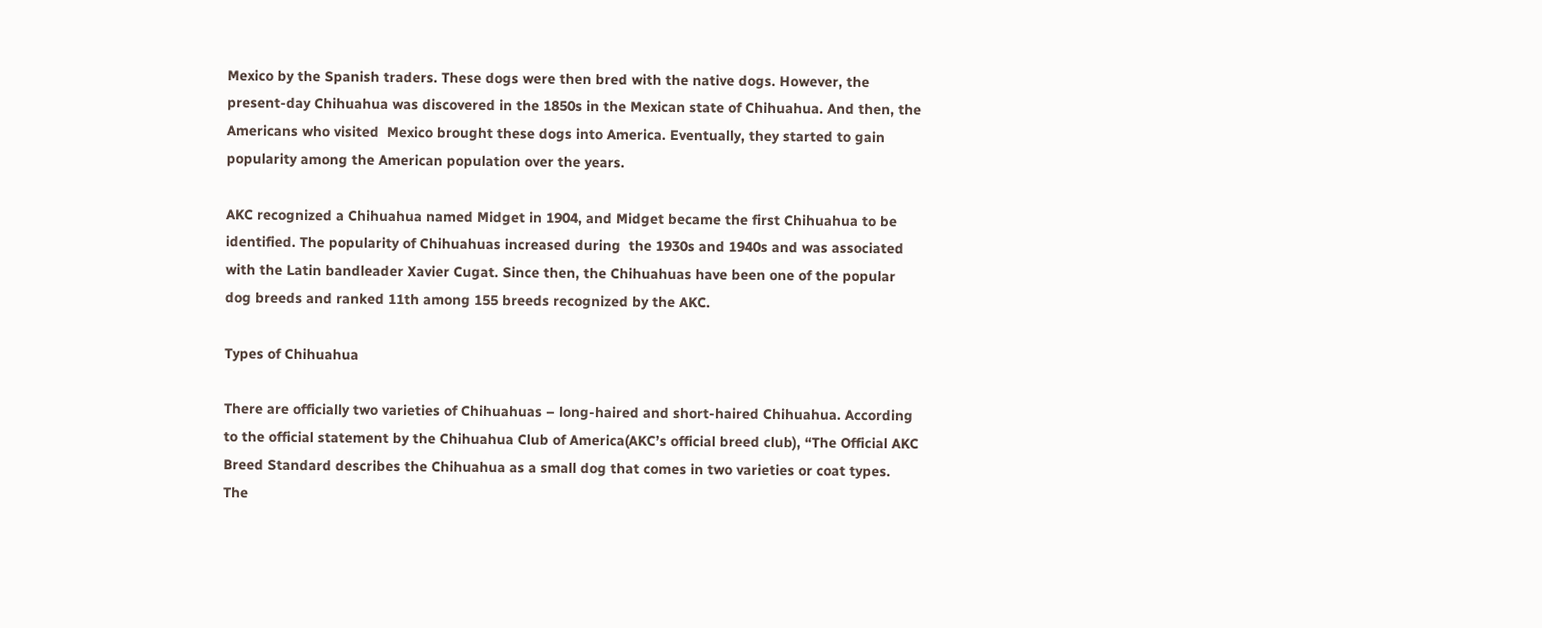Mexico by the Spanish traders. These dogs were then bred with the native dogs. However, the present-day Chihuahua was discovered in the 1850s in the Mexican state of Chihuahua. And then, the Americans who visited  Mexico brought these dogs into America. Eventually, they started to gain popularity among the American population over the years.

AKC recognized a Chihuahua named Midget in 1904, and Midget became the first Chihuahua to be identified. The popularity of Chihuahuas increased during  the 1930s and 1940s and was associated with the Latin bandleader Xavier Cugat. Since then, the Chihuahuas have been one of the popular dog breeds and ranked 11th among 155 breeds recognized by the AKC.

Types of Chihuahua

There are officially two varieties of Chihuahuas – long-haired and short-haired Chihuahua. According to the official statement by the Chihuahua Club of America(AKC’s official breed club), “The Official AKC Breed Standard describes the Chihuahua as a small dog that comes in two varieties or coat types. The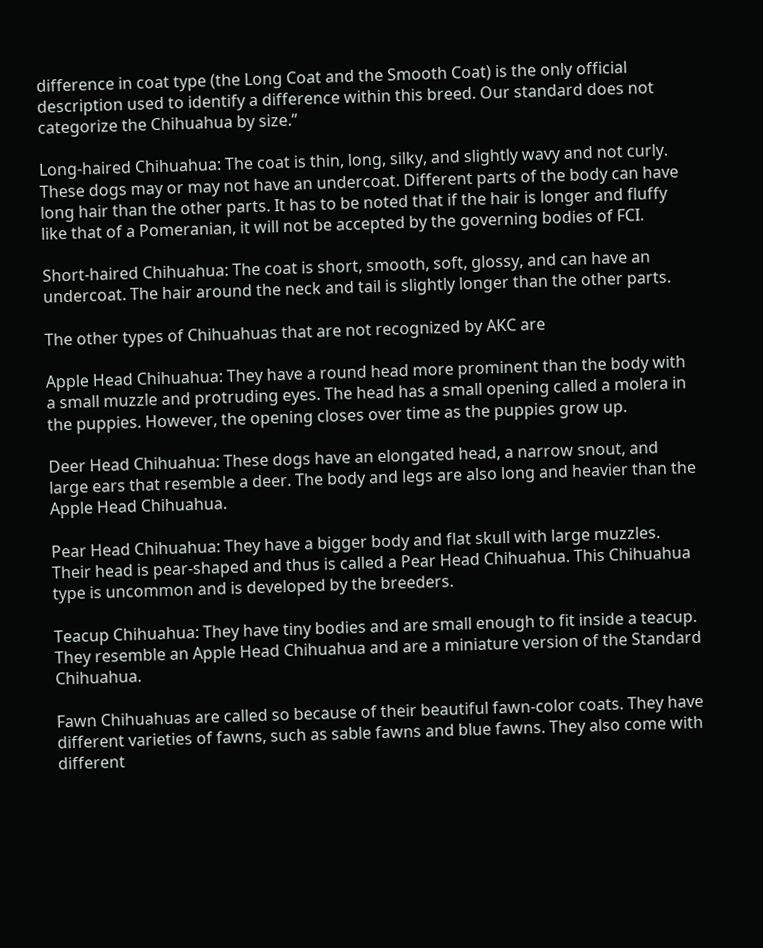difference in coat type (the Long Coat and the Smooth Coat) is the only official description used to identify a difference within this breed. Our standard does not categorize the Chihuahua by size.”

Long-haired Chihuahua: The coat is thin, long, silky, and slightly wavy and not curly. These dogs may or may not have an undercoat. Different parts of the body can have long hair than the other parts. It has to be noted that if the hair is longer and fluffy like that of a Pomeranian, it will not be accepted by the governing bodies of FCI.

Short-haired Chihuahua: The coat is short, smooth, soft, glossy, and can have an undercoat. The hair around the neck and tail is slightly longer than the other parts.

The other types of Chihuahuas that are not recognized by AKC are

Apple Head Chihuahua: They have a round head more prominent than the body with a small muzzle and protruding eyes. The head has a small opening called a molera in the puppies. However, the opening closes over time as the puppies grow up.

Deer Head Chihuahua: These dogs have an elongated head, a narrow snout, and large ears that resemble a deer. The body and legs are also long and heavier than the Apple Head Chihuahua.

Pear Head Chihuahua: They have a bigger body and flat skull with large muzzles. Their head is pear-shaped and thus is called a Pear Head Chihuahua. This Chihuahua type is uncommon and is developed by the breeders.

Teacup Chihuahua: They have tiny bodies and are small enough to fit inside a teacup. They resemble an Apple Head Chihuahua and are a miniature version of the Standard Chihuahua.

Fawn Chihuahuas are called so because of their beautiful fawn-color coats. They have different varieties of fawns, such as sable fawns and blue fawns. They also come with different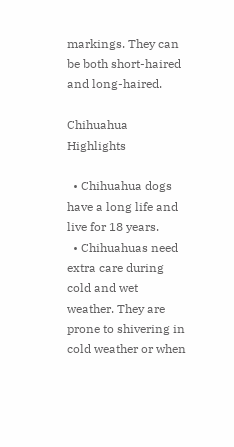markings. They can be both short-haired and long-haired.

Chihuahua Highlights

  • Chihuahua dogs have a long life and live for 18 years.
  • Chihuahuas need extra care during cold and wet weather. They are prone to shivering in cold weather or when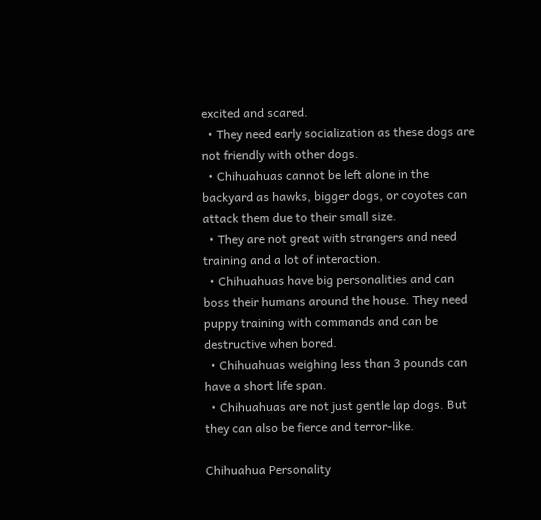excited and scared.
  • They need early socialization as these dogs are not friendly with other dogs.
  • Chihuahuas cannot be left alone in the backyard as hawks, bigger dogs, or coyotes can attack them due to their small size.
  • They are not great with strangers and need training and a lot of interaction.
  • Chihuahuas have big personalities and can boss their humans around the house. They need puppy training with commands and can be destructive when bored.
  • Chihuahuas weighing less than 3 pounds can have a short life span.
  • Chihuahuas are not just gentle lap dogs. But they can also be fierce and terror-like.

Chihuahua Personality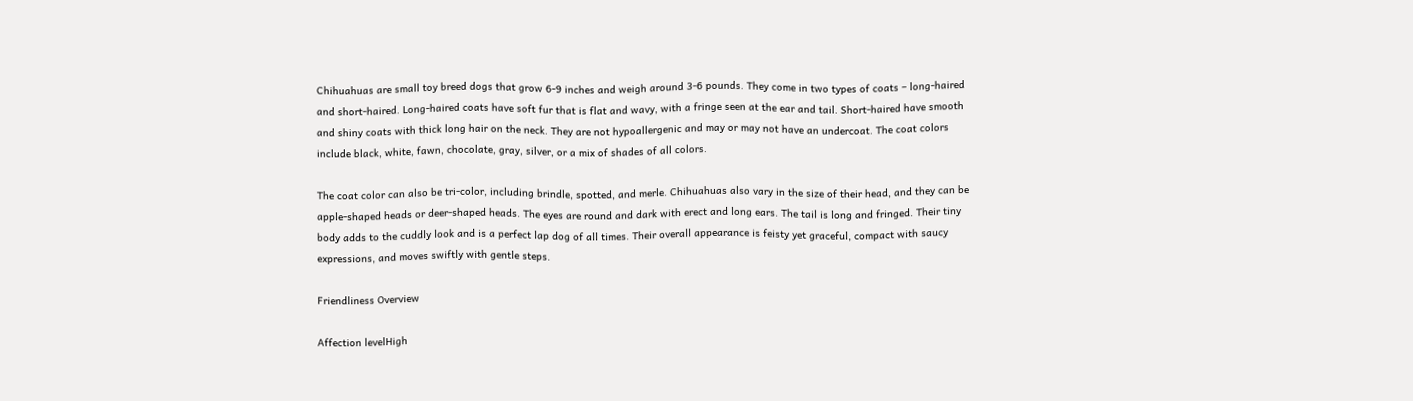Chihuahuas are small toy breed dogs that grow 6-9 inches and weigh around 3-6 pounds. They come in two types of coats – long-haired and short-haired. Long-haired coats have soft fur that is flat and wavy, with a fringe seen at the ear and tail. Short-haired have smooth and shiny coats with thick long hair on the neck. They are not hypoallergenic and may or may not have an undercoat. The coat colors include black, white, fawn, chocolate, gray, silver, or a mix of shades of all colors.

The coat color can also be tri-color, including brindle, spotted, and merle. Chihuahuas also vary in the size of their head, and they can be apple-shaped heads or deer-shaped heads. The eyes are round and dark with erect and long ears. The tail is long and fringed. Their tiny body adds to the cuddly look and is a perfect lap dog of all times. Their overall appearance is feisty yet graceful, compact with saucy expressions, and moves swiftly with gentle steps.

Friendliness Overview

Affection levelHigh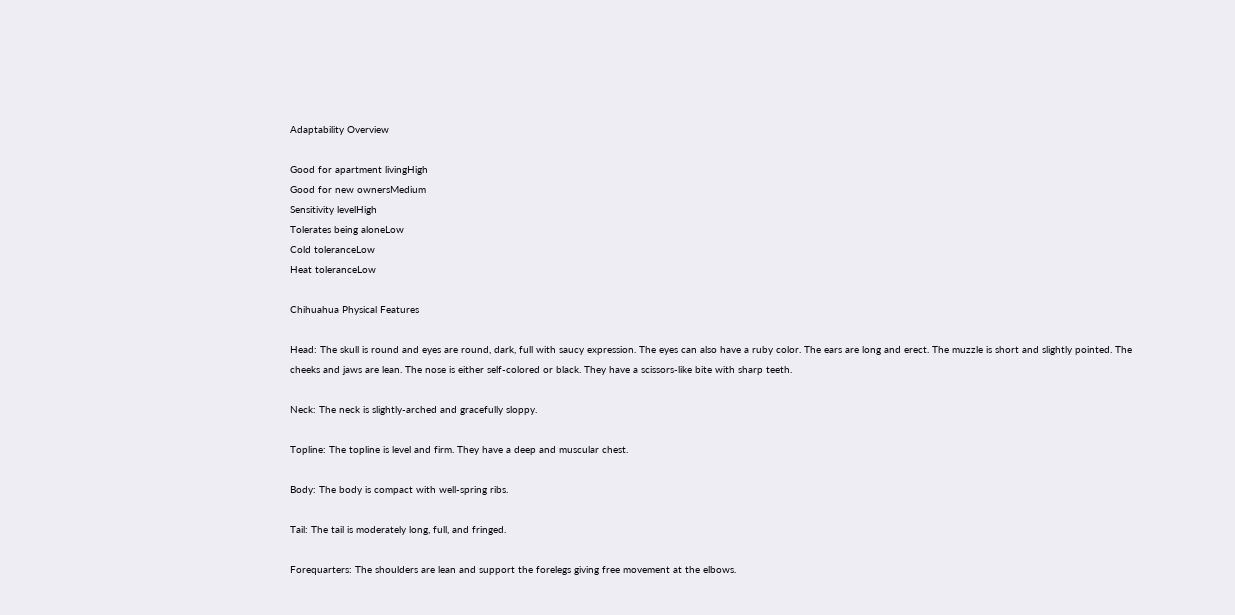Adaptability Overview

Good for apartment livingHigh
Good for new ownersMedium
Sensitivity levelHigh
Tolerates being aloneLow
Cold toleranceLow
Heat toleranceLow

Chihuahua Physical Features

Head: The skull is round and eyes are round, dark, full with saucy expression. The eyes can also have a ruby color. The ears are long and erect. The muzzle is short and slightly pointed. The cheeks and jaws are lean. The nose is either self-colored or black. They have a scissors-like bite with sharp teeth.

Neck: The neck is slightly-arched and gracefully sloppy.

Topline: The topline is level and firm. They have a deep and muscular chest.

Body: The body is compact with well-spring ribs.

Tail: The tail is moderately long, full, and fringed.

Forequarters: The shoulders are lean and support the forelegs giving free movement at the elbows.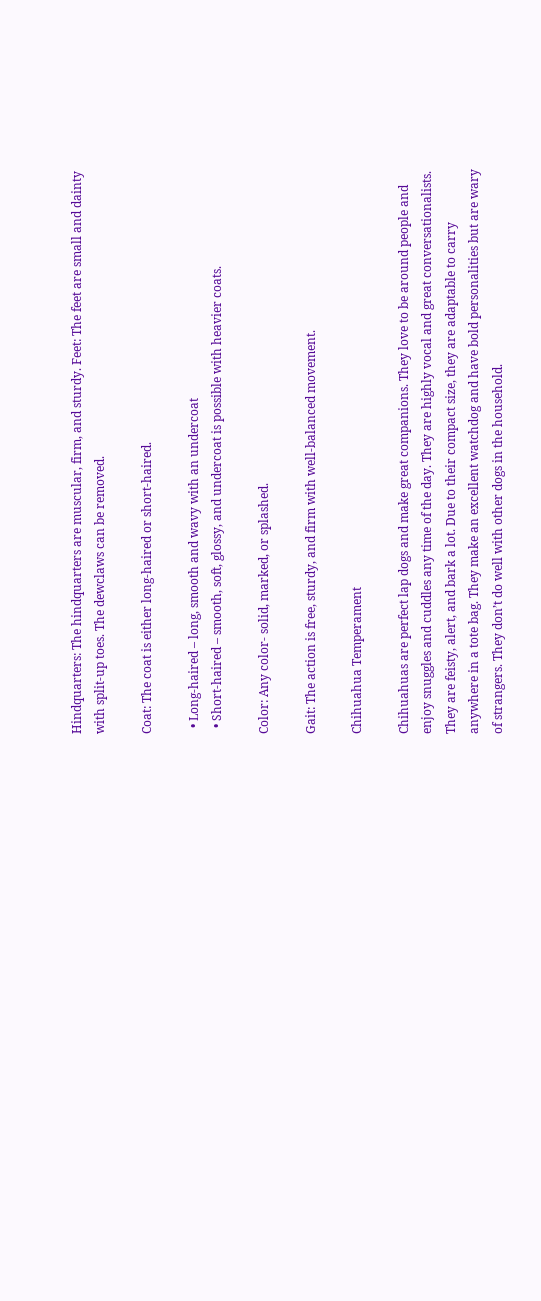Hindquarters: The hindquarters are muscular, firm, and sturdy. Feet: The feet are small and dainty with split-up toes. The dewclaws can be removed.

Coat: The coat is either long-haired or short-haired.

  • Long-haired – long, smooth and wavy with an undercoat
  • Short-haired – smooth, soft, glossy, and undercoat is possible with heavier coats.

Color: Any color- solid, marked, or splashed.

Gait: The action is free, sturdy, and firm with well-balanced movement.

Chihuahua Temperament

Chihuahuas are perfect lap dogs and make great companions. They love to be around people and enjoy snuggles and cuddles any time of the day. They are highly vocal and great conversationalists. They are feisty, alert, and bark a lot. Due to their compact size, they are adaptable to carry anywhere in a tote bag. They make an excellent watchdog and have bold personalities but are wary of strangers. They don’t do well with other dogs in the household.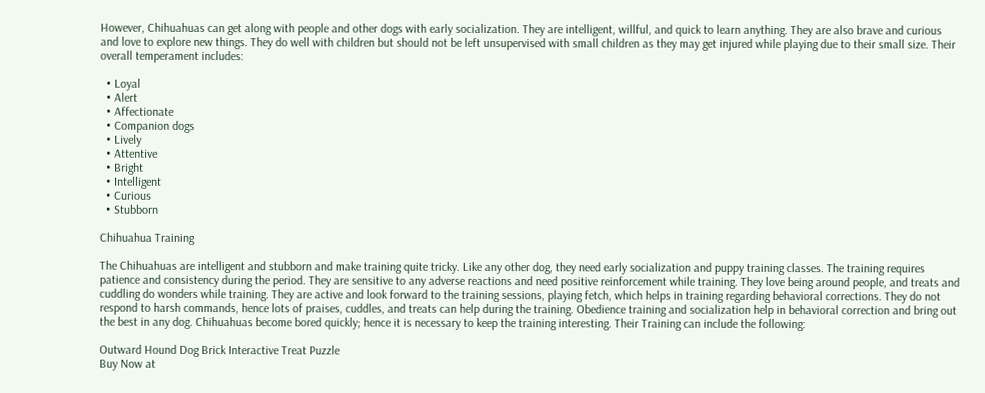However, Chihuahuas can get along with people and other dogs with early socialization. They are intelligent, willful, and quick to learn anything. They are also brave and curious and love to explore new things. They do well with children but should not be left unsupervised with small children as they may get injured while playing due to their small size. Their overall temperament includes:

  • Loyal
  • Alert
  • Affectionate
  • Companion dogs
  • Lively
  • Attentive
  • Bright
  • Intelligent
  • Curious
  • Stubborn

Chihuahua Training

The Chihuahuas are intelligent and stubborn and make training quite tricky. Like any other dog, they need early socialization and puppy training classes. The training requires patience and consistency during the period. They are sensitive to any adverse reactions and need positive reinforcement while training. They love being around people, and treats and cuddling do wonders while training. They are active and look forward to the training sessions, playing fetch, which helps in training regarding behavioral corrections. They do not respond to harsh commands, hence lots of praises, cuddles, and treats can help during the training. Obedience training and socialization help in behavioral correction and bring out the best in any dog. Chihuahuas become bored quickly; hence it is necessary to keep the training interesting. Their Training can include the following:

Outward Hound Dog Brick Interactive Treat Puzzle
Buy Now at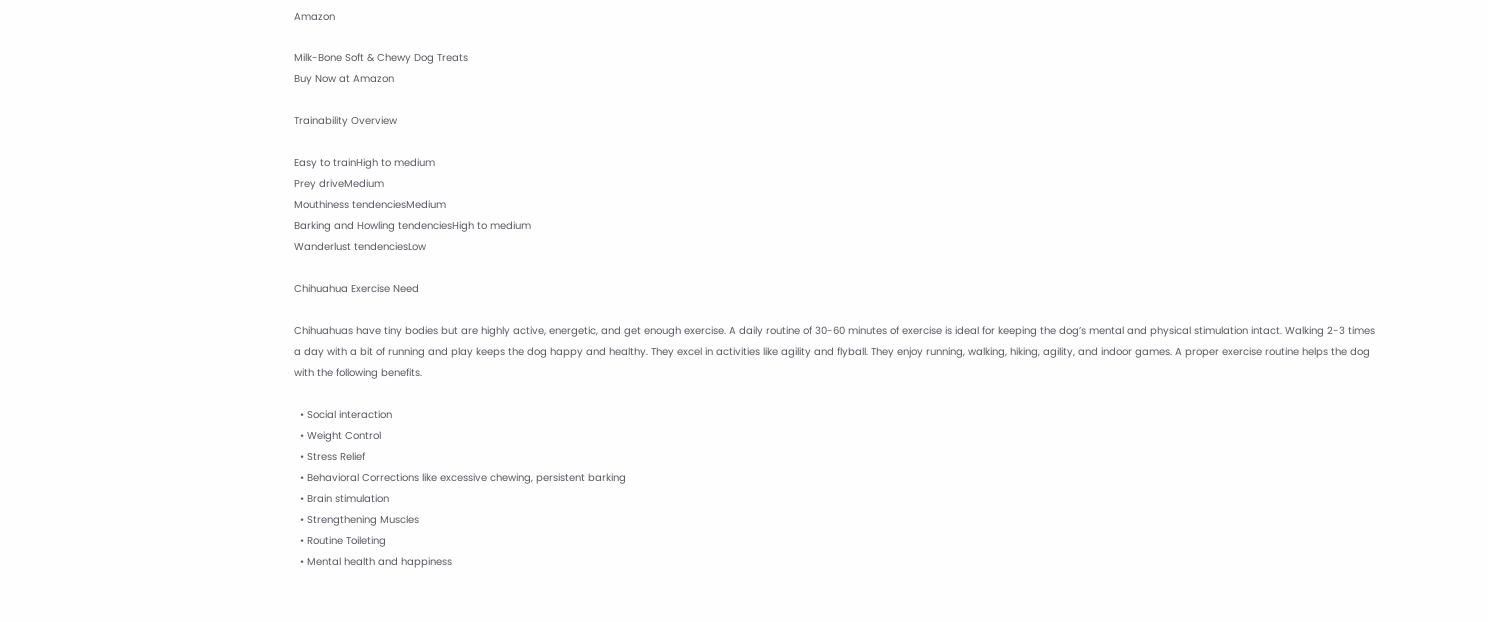Amazon

Milk-Bone Soft & Chewy Dog Treats
Buy Now at Amazon

Trainability Overview

Easy to trainHigh to medium
Prey driveMedium
Mouthiness tendenciesMedium
Barking and Howling tendenciesHigh to medium
Wanderlust tendenciesLow

Chihuahua Exercise Need

Chihuahuas have tiny bodies but are highly active, energetic, and get enough exercise. A daily routine of 30-60 minutes of exercise is ideal for keeping the dog’s mental and physical stimulation intact. Walking 2-3 times a day with a bit of running and play keeps the dog happy and healthy. They excel in activities like agility and flyball. They enjoy running, walking, hiking, agility, and indoor games. A proper exercise routine helps the dog with the following benefits.

  • Social interaction
  • Weight Control
  • Stress Relief
  • Behavioral Corrections like excessive chewing, persistent barking
  • Brain stimulation
  • Strengthening Muscles
  • Routine Toileting
  • Mental health and happiness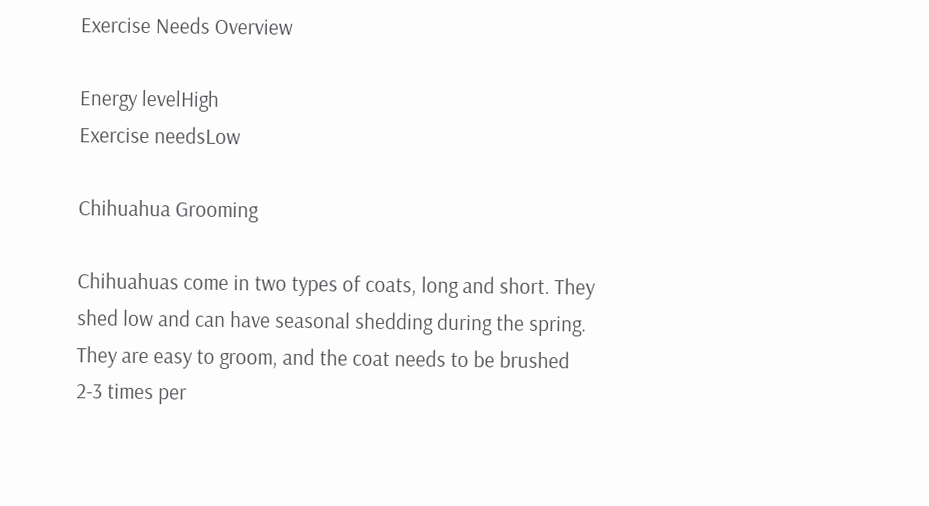Exercise Needs Overview

Energy levelHigh
Exercise needsLow

Chihuahua Grooming

Chihuahuas come in two types of coats, long and short. They shed low and can have seasonal shedding during the spring. They are easy to groom, and the coat needs to be brushed 2-3 times per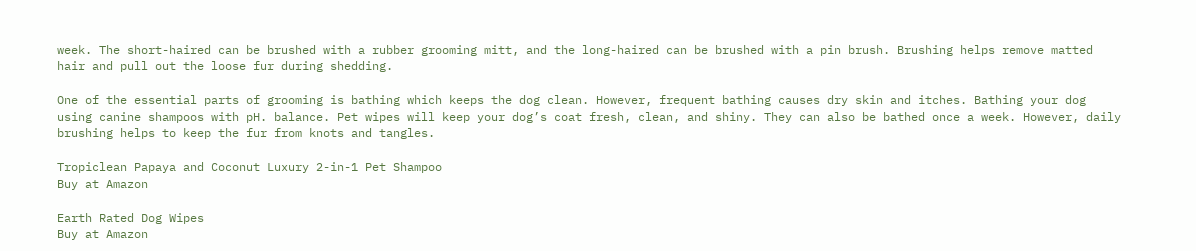week. The short-haired can be brushed with a rubber grooming mitt, and the long-haired can be brushed with a pin brush. Brushing helps remove matted hair and pull out the loose fur during shedding.

One of the essential parts of grooming is bathing which keeps the dog clean. However, frequent bathing causes dry skin and itches. Bathing your dog using canine shampoos with pH. balance. Pet wipes will keep your dog’s coat fresh, clean, and shiny. They can also be bathed once a week. However, daily brushing helps to keep the fur from knots and tangles.

Tropiclean Papaya and Coconut Luxury 2-in-1 Pet Shampoo
Buy at Amazon

Earth Rated Dog Wipes
Buy at Amazon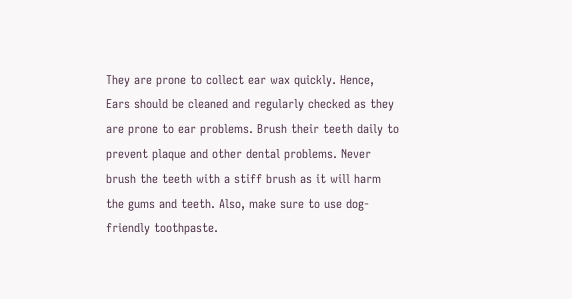They are prone to collect ear wax quickly. Hence, Ears should be cleaned and regularly checked as they are prone to ear problems. Brush their teeth daily to prevent plaque and other dental problems. Never brush the teeth with a stiff brush as it will harm the gums and teeth. Also, make sure to use dog-friendly toothpaste.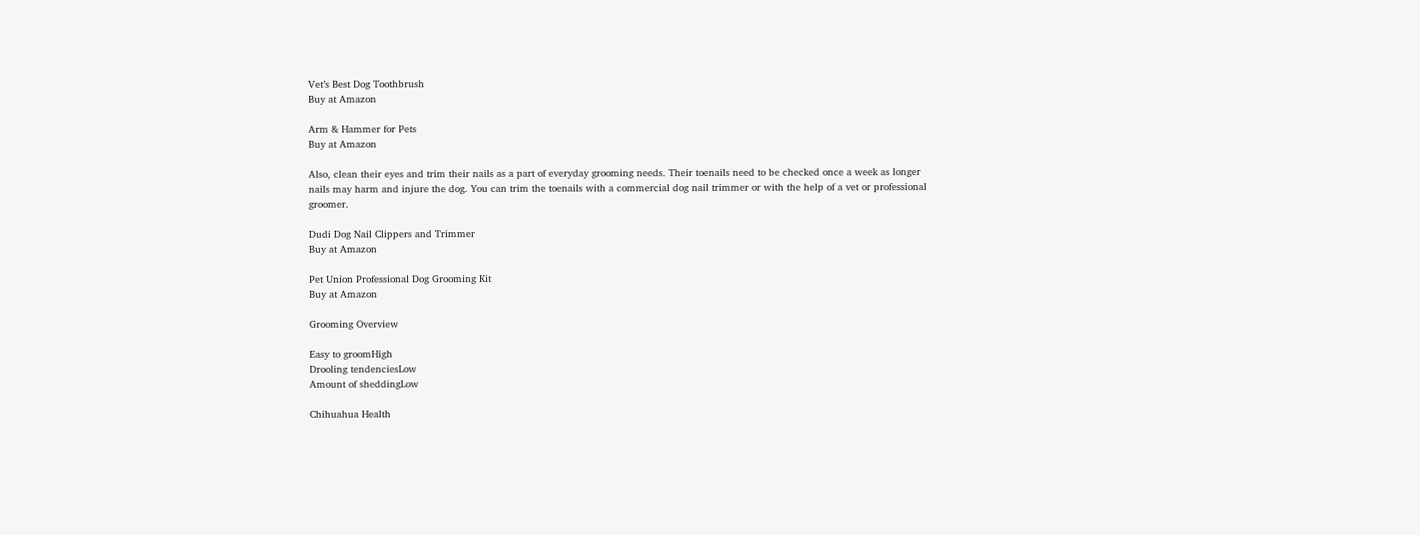Vet’s Best Dog Toothbrush
Buy at Amazon

Arm & Hammer for Pets
Buy at Amazon

Also, clean their eyes and trim their nails as a part of everyday grooming needs. Their toenails need to be checked once a week as longer nails may harm and injure the dog. You can trim the toenails with a commercial dog nail trimmer or with the help of a vet or professional groomer.

Dudi Dog Nail Clippers and Trimmer
Buy at Amazon

Pet Union Professional Dog Grooming Kit
Buy at Amazon

Grooming Overview

Easy to groomHigh
Drooling tendenciesLow
Amount of sheddingLow

Chihuahua Health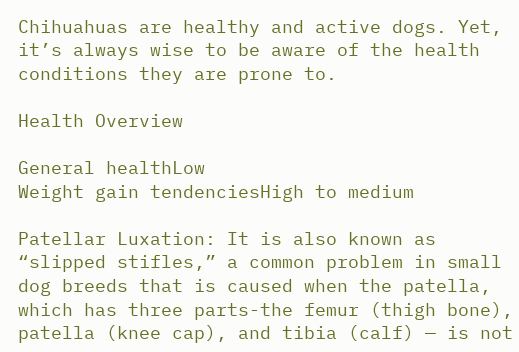Chihuahuas are healthy and active dogs. Yet, it’s always wise to be aware of the health conditions they are prone to.

Health Overview

General healthLow
Weight gain tendenciesHigh to medium

Patellar Luxation: It is also known as “slipped stifles,” a common problem in small dog breeds that is caused when the patella, which has three parts-the femur (thigh bone), patella (knee cap), and tibia (calf) — is not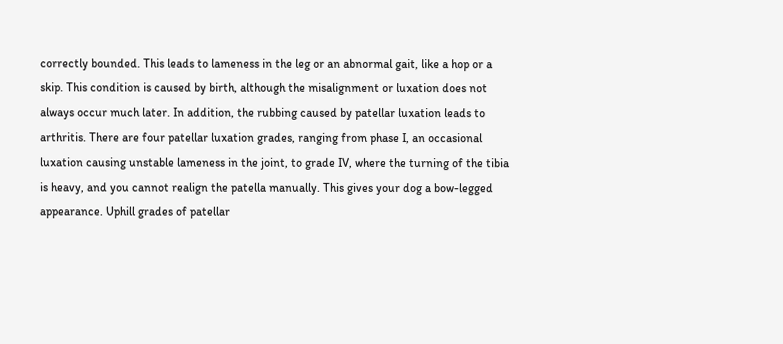correctly bounded. This leads to lameness in the leg or an abnormal gait, like a hop or a skip. This condition is caused by birth, although the misalignment or luxation does not always occur much later. In addition, the rubbing caused by patellar luxation leads to arthritis. There are four patellar luxation grades, ranging from phase I, an occasional luxation causing unstable lameness in the joint, to grade IV, where the turning of the tibia is heavy, and you cannot realign the patella manually. This gives your dog a bow-legged appearance. Uphill grades of patellar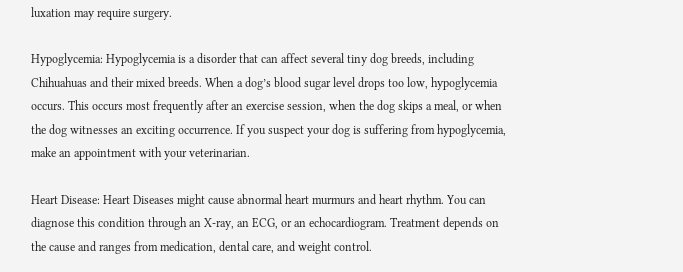luxation may require surgery.

Hypoglycemia: Hypoglycemia is a disorder that can affect several tiny dog breeds, including Chihuahuas and their mixed breeds. When a dog’s blood sugar level drops too low, hypoglycemia occurs. This occurs most frequently after an exercise session, when the dog skips a meal, or when the dog witnesses an exciting occurrence. If you suspect your dog is suffering from hypoglycemia, make an appointment with your veterinarian.

Heart Disease: Heart Diseases might cause abnormal heart murmurs and heart rhythm. You can diagnose this condition through an X-ray, an ECG, or an echocardiogram. Treatment depends on the cause and ranges from medication, dental care, and weight control.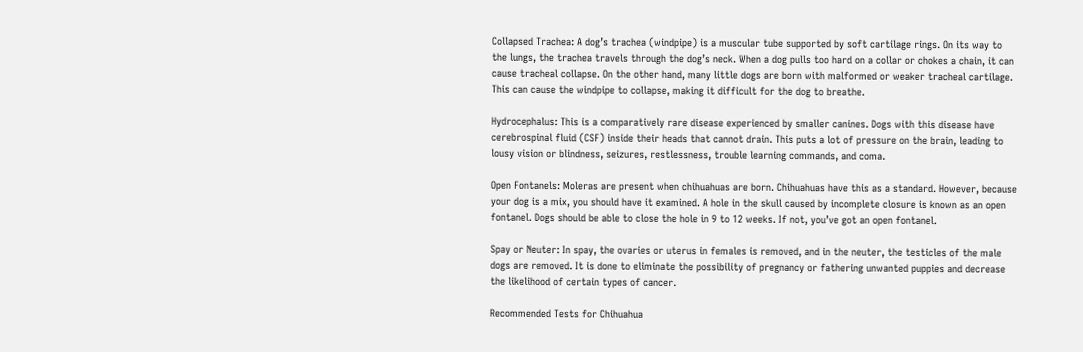Collapsed Trachea: A dog’s trachea (windpipe) is a muscular tube supported by soft cartilage rings. On its way to the lungs, the trachea travels through the dog’s neck. When a dog pulls too hard on a collar or chokes a chain, it can cause tracheal collapse. On the other hand, many little dogs are born with malformed or weaker tracheal cartilage. This can cause the windpipe to collapse, making it difficult for the dog to breathe.

Hydrocephalus: This is a comparatively rare disease experienced by smaller canines. Dogs with this disease have cerebrospinal fluid (CSF) inside their heads that cannot drain. This puts a lot of pressure on the brain, leading to lousy vision or blindness, seizures, restlessness, trouble learning commands, and coma.

Open Fontanels: Moleras are present when chihuahuas are born. Chihuahuas have this as a standard. However, because your dog is a mix, you should have it examined. A hole in the skull caused by incomplete closure is known as an open fontanel. Dogs should be able to close the hole in 9 to 12 weeks. If not, you’ve got an open fontanel.

Spay or Neuter: In spay, the ovaries or uterus in females is removed, and in the neuter, the testicles of the male dogs are removed. It is done to eliminate the possibility of pregnancy or fathering unwanted puppies and decrease the likelihood of certain types of cancer.

Recommended Tests for Chihuahua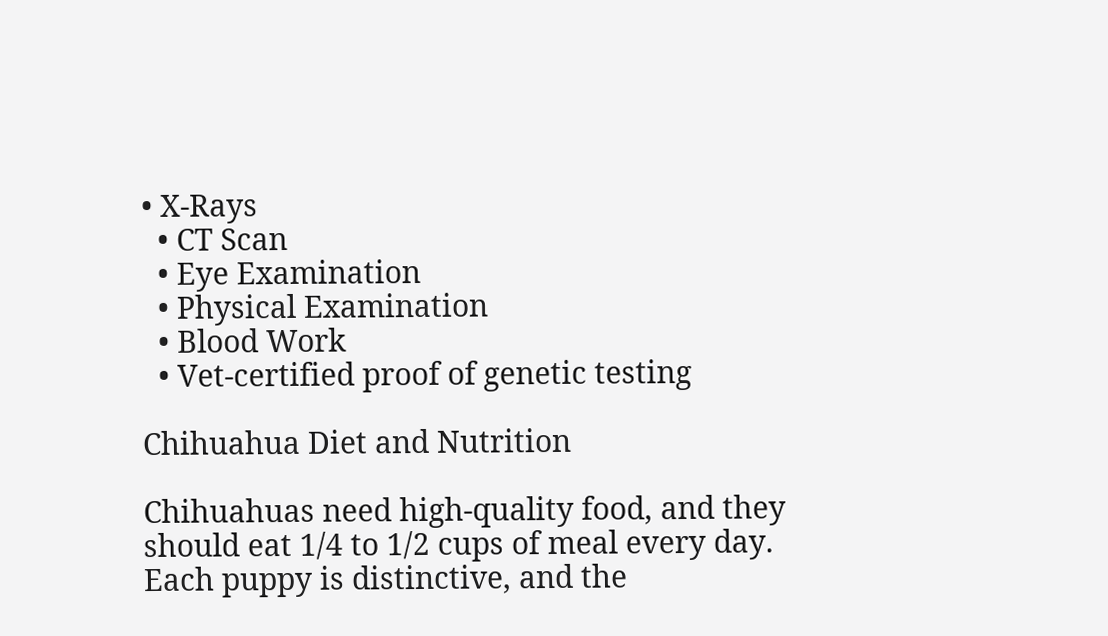• X-Rays
  • CT Scan
  • Eye Examination
  • Physical Examination
  • Blood Work
  • Vet-certified proof of genetic testing

Chihuahua Diet and Nutrition

Chihuahuas need high-quality food, and they should eat 1/4 to 1/2 cups of meal every day. Each puppy is distinctive, and the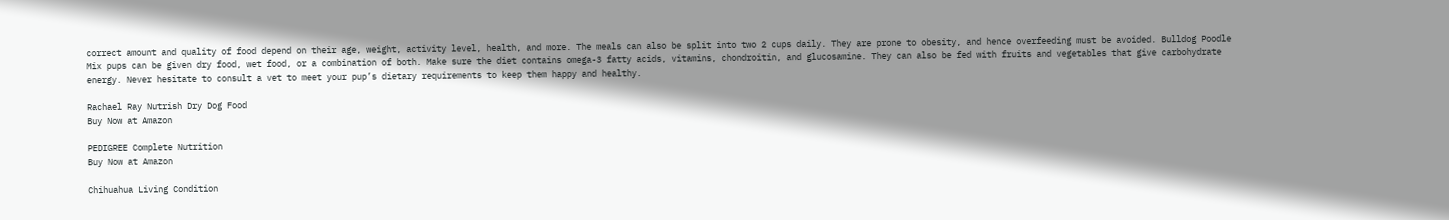correct amount and quality of food depend on their age, weight, activity level, health, and more. The meals can also be split into two 2 cups daily. They are prone to obesity, and hence overfeeding must be avoided. Bulldog Poodle Mix pups can be given dry food, wet food, or a combination of both. Make sure the diet contains omega-3 fatty acids, vitamins, chondroitin, and glucosamine. They can also be fed with fruits and vegetables that give carbohydrate energy. Never hesitate to consult a vet to meet your pup’s dietary requirements to keep them happy and healthy.

Rachael Ray Nutrish Dry Dog Food
Buy Now at Amazon

PEDIGREE Complete Nutrition
Buy Now at Amazon

Chihuahua Living Condition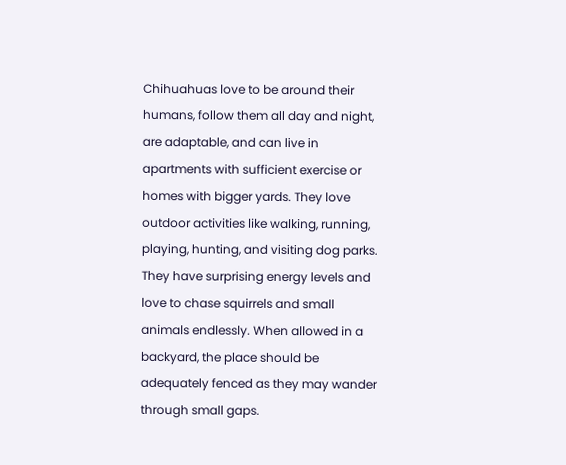Chihuahuas love to be around their humans, follow them all day and night, are adaptable, and can live in apartments with sufficient exercise or homes with bigger yards. They love outdoor activities like walking, running, playing, hunting, and visiting dog parks. They have surprising energy levels and love to chase squirrels and small animals endlessly. When allowed in a backyard, the place should be adequately fenced as they may wander through small gaps.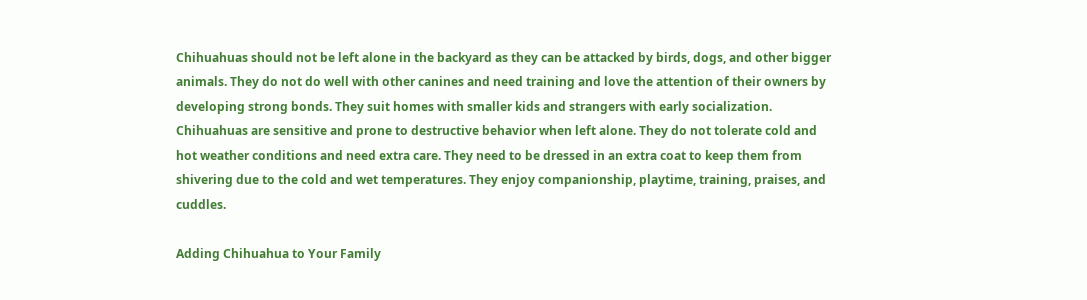Chihuahuas should not be left alone in the backyard as they can be attacked by birds, dogs, and other bigger animals. They do not do well with other canines and need training and love the attention of their owners by developing strong bonds. They suit homes with smaller kids and strangers with early socialization. Chihuahuas are sensitive and prone to destructive behavior when left alone. They do not tolerate cold and hot weather conditions and need extra care. They need to be dressed in an extra coat to keep them from shivering due to the cold and wet temperatures. They enjoy companionship, playtime, training, praises, and cuddles.

Adding Chihuahua to Your Family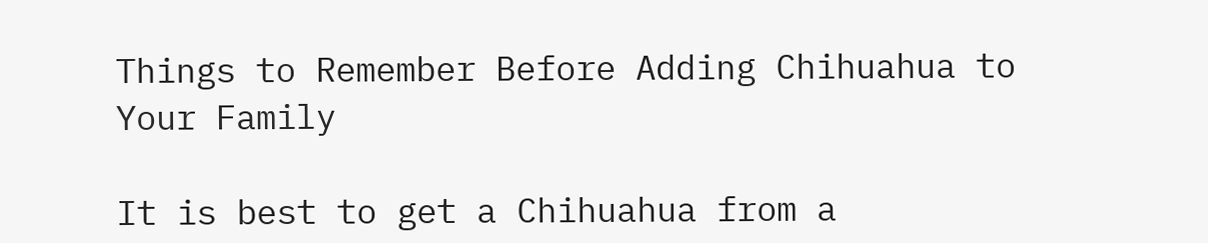Things to Remember Before Adding Chihuahua to Your Family

It is best to get a Chihuahua from a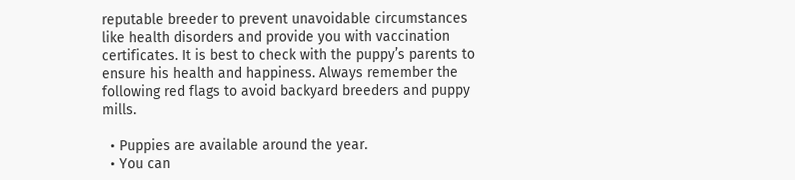reputable breeder to prevent unavoidable circumstances like health disorders and provide you with vaccination certificates. It is best to check with the puppy’s parents to ensure his health and happiness. Always remember the following red flags to avoid backyard breeders and puppy mills.

  • Puppies are available around the year.
  • You can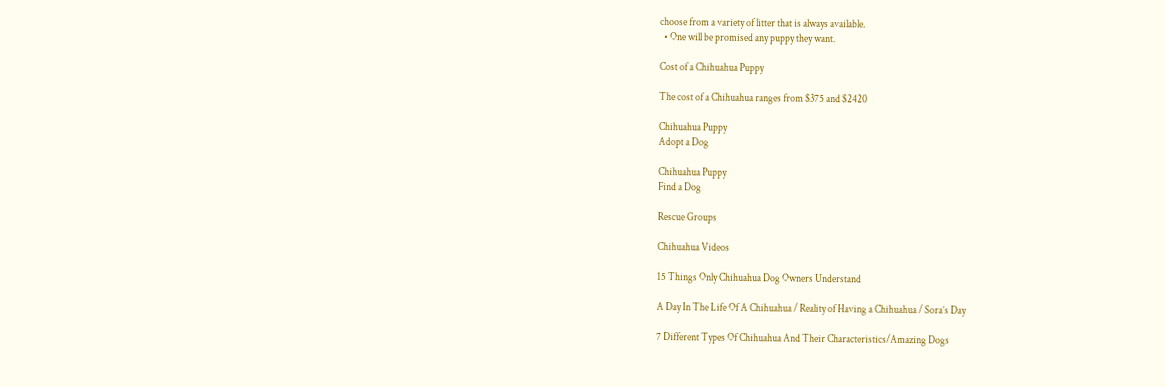choose from a variety of litter that is always available.
  • One will be promised any puppy they want.

Cost of a Chihuahua Puppy

The cost of a Chihuahua ranges from $375 and $2420

Chihuahua Puppy
Adopt a Dog

Chihuahua Puppy
Find a Dog

Rescue Groups

Chihuahua Videos

15 Things Only Chihuahua Dog Owners Understand

A Day In The Life Of A Chihuahua / Reality of Having a Chihuahua / Sora’s Day

7 Different Types Of Chihuahua And Their Characteristics/Amazing Dogs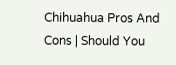Chihuahua Pros And Cons | Should You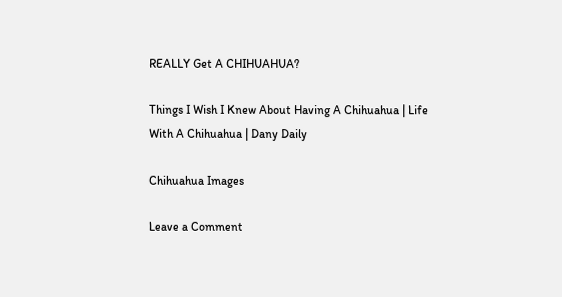REALLY Get A CHIHUAHUA?

Things I Wish I Knew About Having A Chihuahua | Life With A Chihuahua | Dany Daily

Chihuahua Images

Leave a Comment